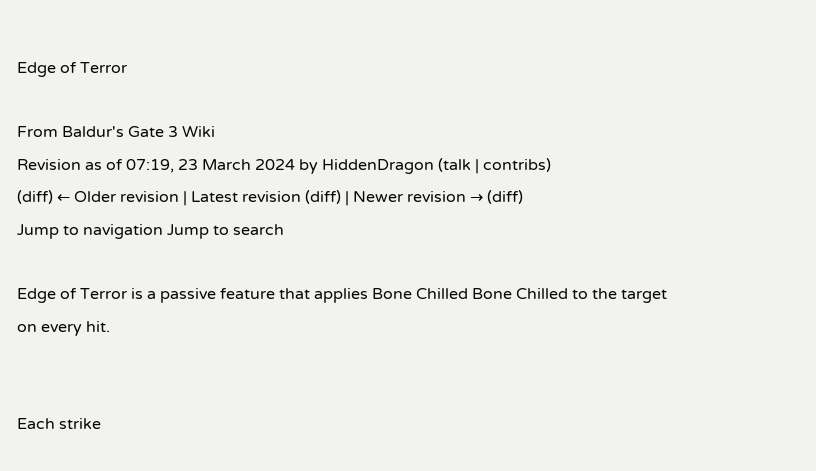Edge of Terror

From Baldur's Gate 3 Wiki
Revision as of 07:19, 23 March 2024 by HiddenDragon (talk | contribs)
(diff) ← Older revision | Latest revision (diff) | Newer revision → (diff)
Jump to navigation Jump to search

Edge of Terror is a passive feature that applies Bone Chilled Bone Chilled to the target on every hit.


Each strike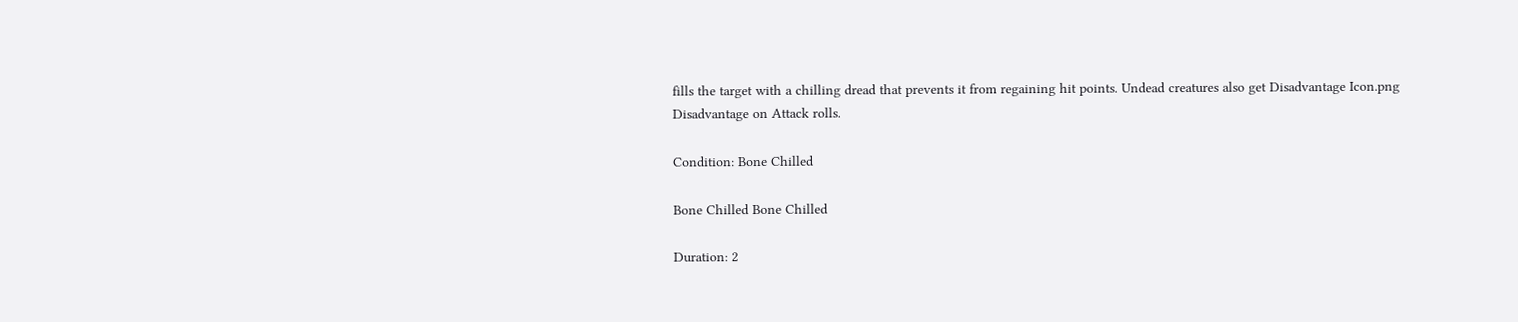fills the target with a chilling dread that prevents it from regaining hit points. Undead creatures also get Disadvantage Icon.png Disadvantage on Attack rolls.

Condition: Bone Chilled

Bone Chilled Bone Chilled

Duration: 2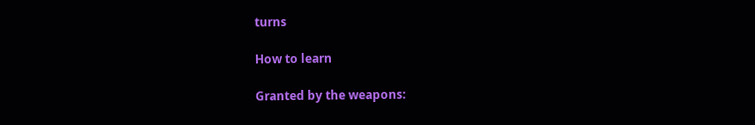turns

How to learn

Granted by the weapons: